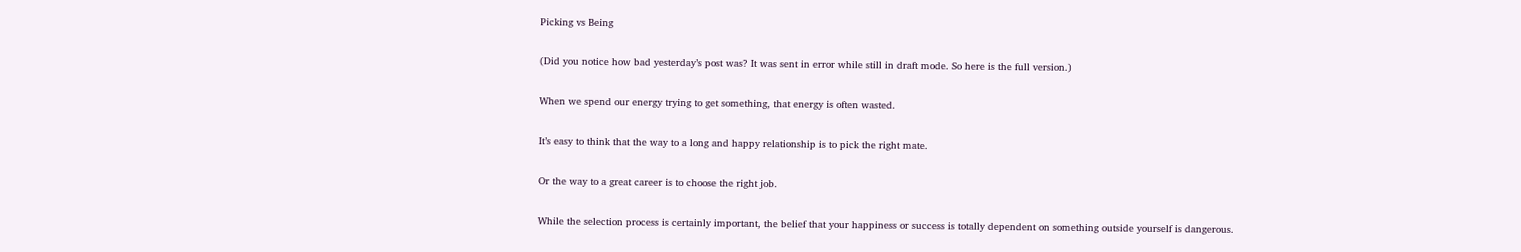Picking vs Being

(Did you notice how bad yesterday’s post was? It was sent in error while still in draft mode. So here is the full version.)

When we spend our energy trying to get something, that energy is often wasted.

It’s easy to think that the way to a long and happy relationship is to pick the right mate.

Or the way to a great career is to choose the right job.

While the selection process is certainly important, the belief that your happiness or success is totally dependent on something outside yourself is dangerous.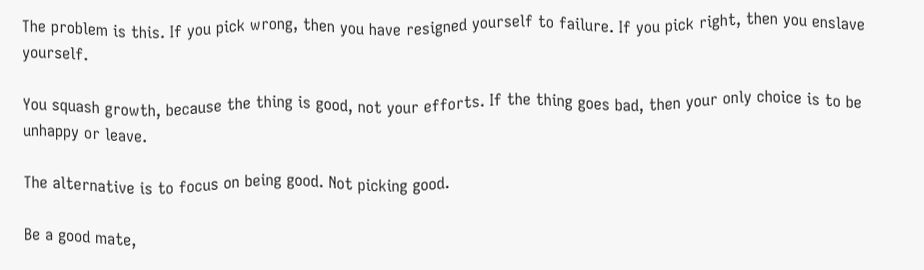The problem is this. If you pick wrong, then you have resigned yourself to failure. If you pick right, then you enslave yourself.

You squash growth, because the thing is good, not your efforts. If the thing goes bad, then your only choice is to be unhappy or leave.

The alternative is to focus on being good. Not picking good.

Be a good mate,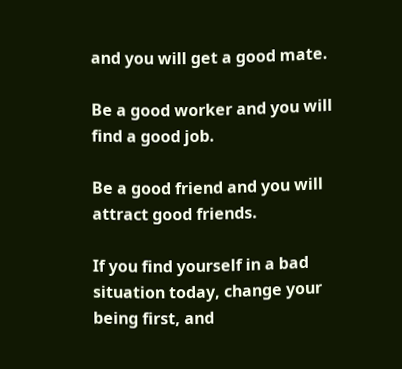and you will get a good mate.

Be a good worker and you will find a good job.

Be a good friend and you will attract good friends.

If you find yourself in a bad situation today, change your being first, and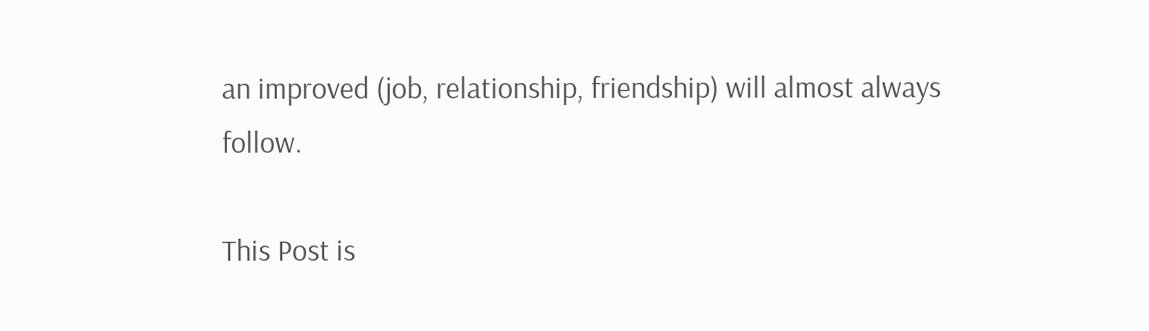an improved (job, relationship, friendship) will almost always follow.

This Post is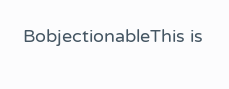BobjectionableThis is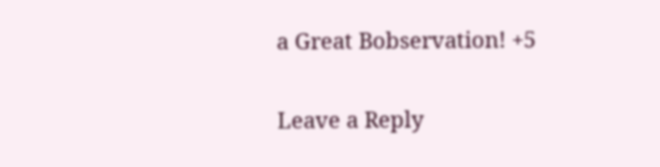a Great Bobservation! +5

Leave a Reply